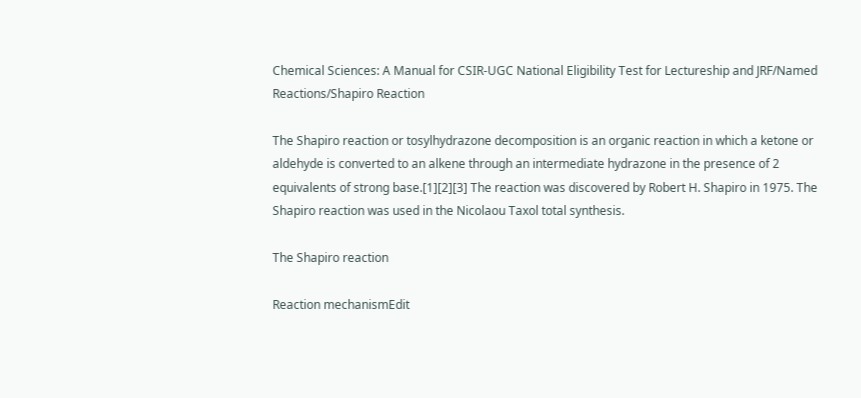Chemical Sciences: A Manual for CSIR-UGC National Eligibility Test for Lectureship and JRF/Named Reactions/Shapiro Reaction

The Shapiro reaction or tosylhydrazone decomposition is an organic reaction in which a ketone or aldehyde is converted to an alkene through an intermediate hydrazone in the presence of 2 equivalents of strong base.[1][2][3] The reaction was discovered by Robert H. Shapiro in 1975. The Shapiro reaction was used in the Nicolaou Taxol total synthesis.

The Shapiro reaction

Reaction mechanismEdit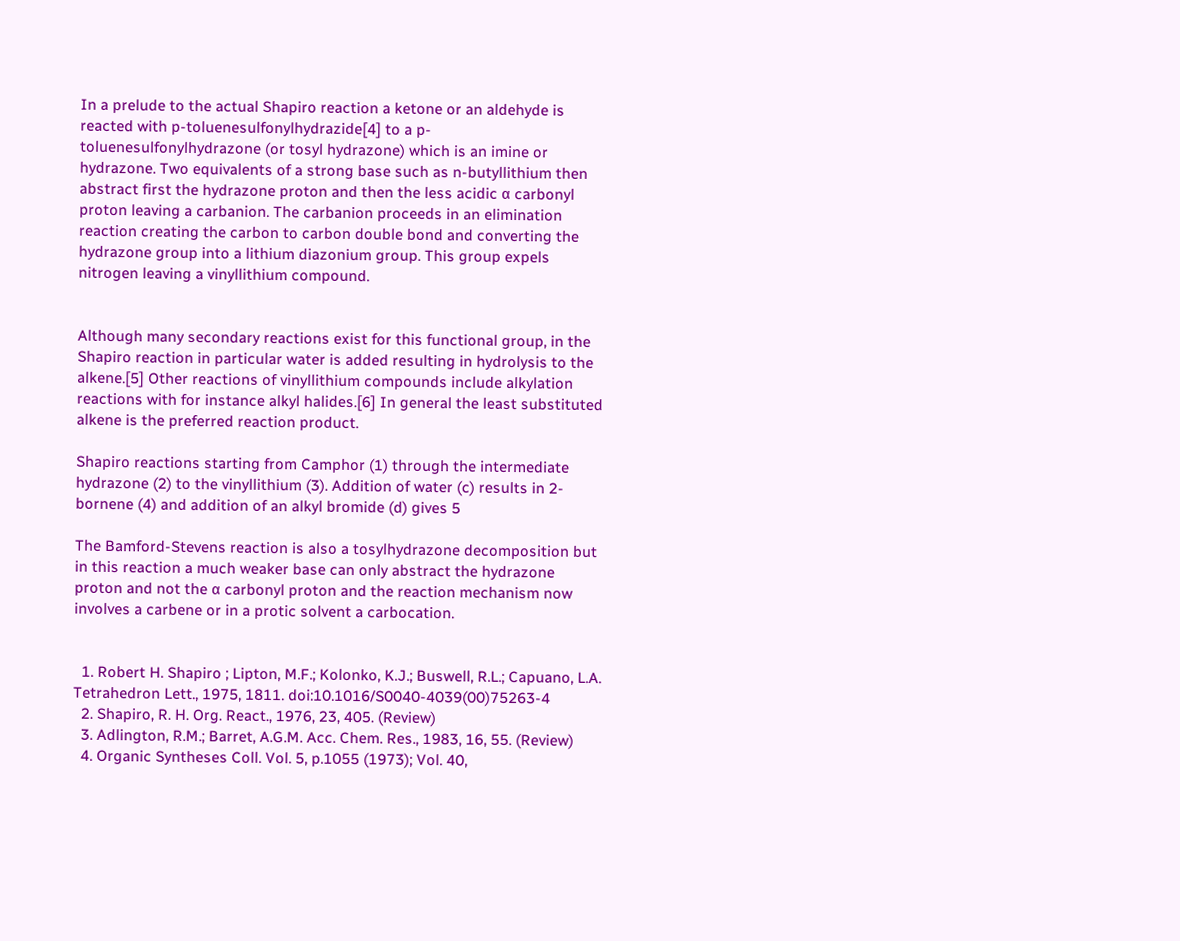In a prelude to the actual Shapiro reaction a ketone or an aldehyde is reacted with p-toluenesulfonylhydrazide[4] to a p-toluenesulfonylhydrazone (or tosyl hydrazone) which is an imine or hydrazone. Two equivalents of a strong base such as n-butyllithium then abstract first the hydrazone proton and then the less acidic α carbonyl proton leaving a carbanion. The carbanion proceeds in an elimination reaction creating the carbon to carbon double bond and converting the hydrazone group into a lithium diazonium group. This group expels nitrogen leaving a vinyllithium compound.


Although many secondary reactions exist for this functional group, in the Shapiro reaction in particular water is added resulting in hydrolysis to the alkene.[5] Other reactions of vinyllithium compounds include alkylation reactions with for instance alkyl halides.[6] In general the least substituted alkene is the preferred reaction product.

Shapiro reactions starting from Camphor (1) through the intermediate hydrazone (2) to the vinyllithium (3). Addition of water (c) results in 2-bornene (4) and addition of an alkyl bromide (d) gives 5

The Bamford-Stevens reaction is also a tosylhydrazone decomposition but in this reaction a much weaker base can only abstract the hydrazone proton and not the α carbonyl proton and the reaction mechanism now involves a carbene or in a protic solvent a carbocation.


  1. Robert H. Shapiro ; Lipton, M.F.; Kolonko, K.J.; Buswell, R.L.; Capuano, L.A. Tetrahedron Lett., 1975, 1811. doi:10.1016/S0040-4039(00)75263-4
  2. Shapiro, R. H. Org. React., 1976, 23, 405. (Review)
  3. Adlington, R.M.; Barret, A.G.M. Acc. Chem. Res., 1983, 16, 55. (Review)
  4. Organic Syntheses Coll. Vol. 5, p.1055 (1973); Vol. 40,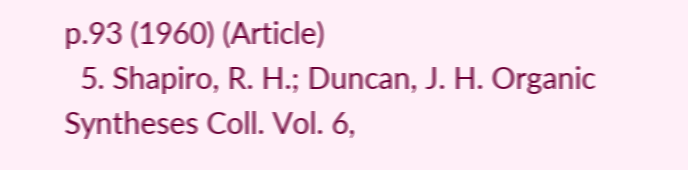p.93 (1960) (Article)
  5. Shapiro, R. H.; Duncan, J. H. Organic Syntheses Coll. Vol. 6,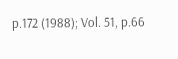p.172 (1988); Vol. 51, p.66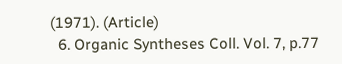(1971). (Article)
  6. Organic Syntheses Coll. Vol. 7, p.77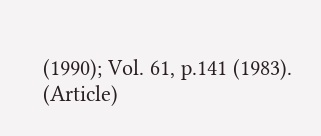(1990); Vol. 61, p.141 (1983). (Article)